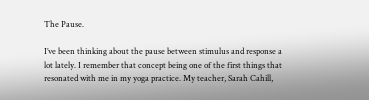The Pause.

I’ve been thinking about the pause between stimulus and response a lot lately. I remember that concept being one of the first things that resonated with me in my yoga practice. My teacher, Sarah Cahill,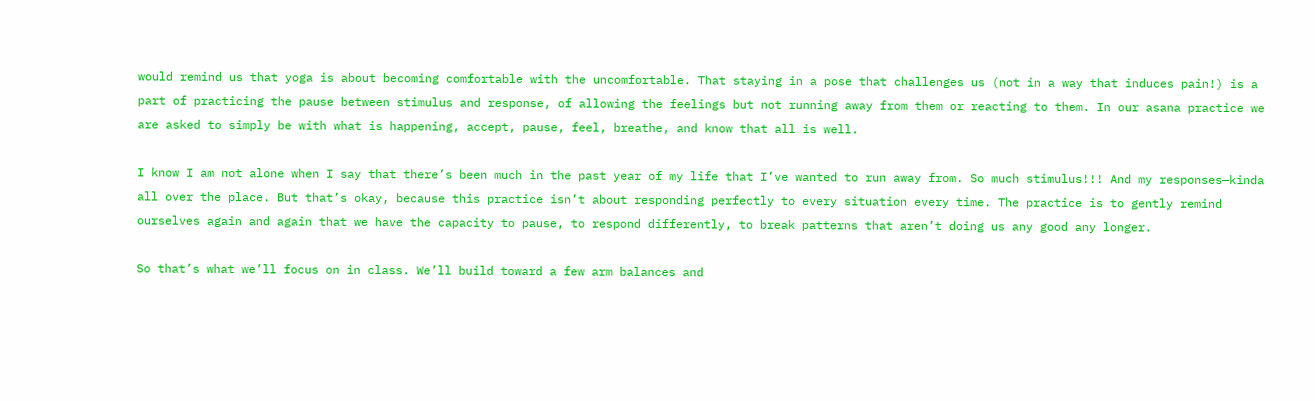would remind us that yoga is about becoming comfortable with the uncomfortable. That staying in a pose that challenges us (not in a way that induces pain!) is a part of practicing the pause between stimulus and response, of allowing the feelings but not running away from them or reacting to them. In our asana practice we are asked to simply be with what is happening, accept, pause, feel, breathe, and know that all is well.

I know I am not alone when I say that there’s been much in the past year of my life that I’ve wanted to run away from. So much stimulus!!! And my responses—kinda all over the place. But that’s okay, because this practice isn’t about responding perfectly to every situation every time. The practice is to gently remind ourselves again and again that we have the capacity to pause, to respond differently, to break patterns that aren’t doing us any good any longer.

So that’s what we’ll focus on in class. We’ll build toward a few arm balances and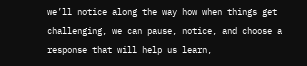we’ll notice along the way how when things get challenging, we can pause, notice, and choose a response that will help us learn,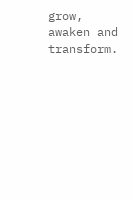grow, awaken and transform.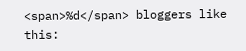<span>%d</span> bloggers like this: